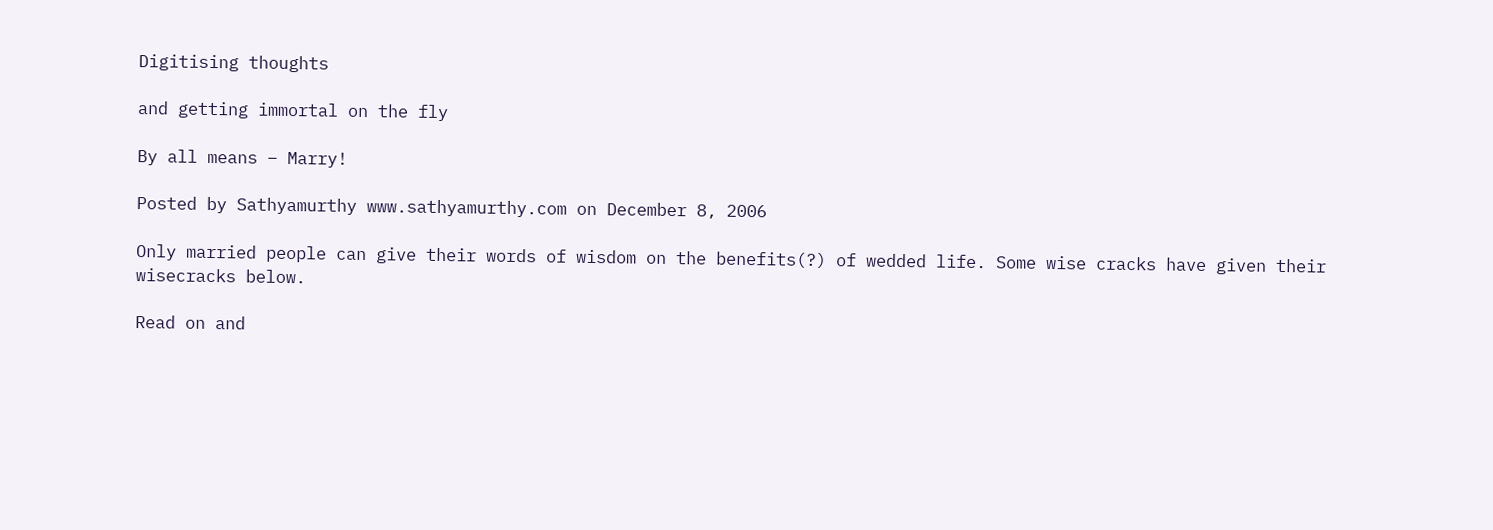Digitising thoughts

and getting immortal on the fly

By all means – Marry!

Posted by Sathyamurthy www.sathyamurthy.com on December 8, 2006

Only married people can give their words of wisdom on the benefits(?) of wedded life. Some wise cracks have given their wisecracks below.

Read on and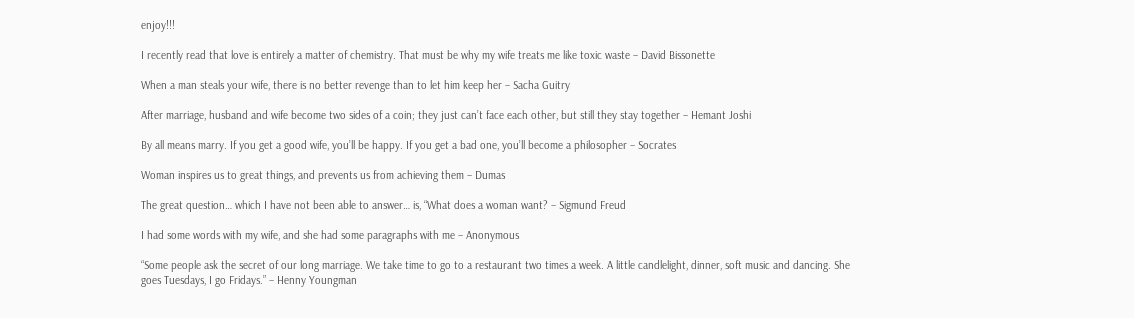enjoy!!!

I recently read that love is entirely a matter of chemistry. That must be why my wife treats me like toxic waste – David Bissonette

When a man steals your wife, there is no better revenge than to let him keep her – Sacha Guitry

After marriage, husband and wife become two sides of a coin; they just can’t face each other, but still they stay together – Hemant Joshi

By all means marry. If you get a good wife, you’ll be happy. If you get a bad one, you’ll become a philosopher – Socrates

Woman inspires us to great things, and prevents us from achieving them – Dumas

The great question… which I have not been able to answer… is, “What does a woman want? – Sigmund Freud

I had some words with my wife, and she had some paragraphs with me – Anonymous

“Some people ask the secret of our long marriage. We take time to go to a restaurant two times a week. A little candlelight, dinner, soft music and dancing. She goes Tuesdays, I go Fridays.” – Henny Youngman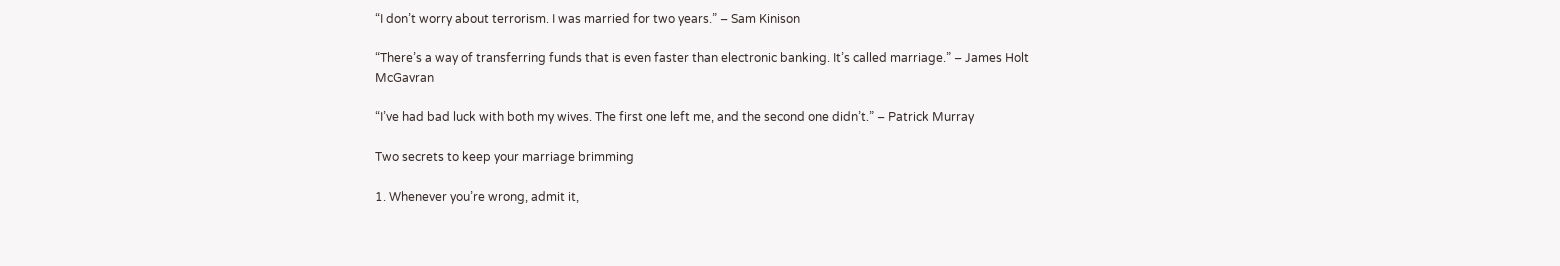“I don’t worry about terrorism. I was married for two years.” – Sam Kinison

“There’s a way of transferring funds that is even faster than electronic banking. It’s called marriage.” – James Holt McGavran

“I’ve had bad luck with both my wives. The first one left me, and the second one didn’t.” – Patrick Murray

Two secrets to keep your marriage brimming

1. Whenever you’re wrong, admit it,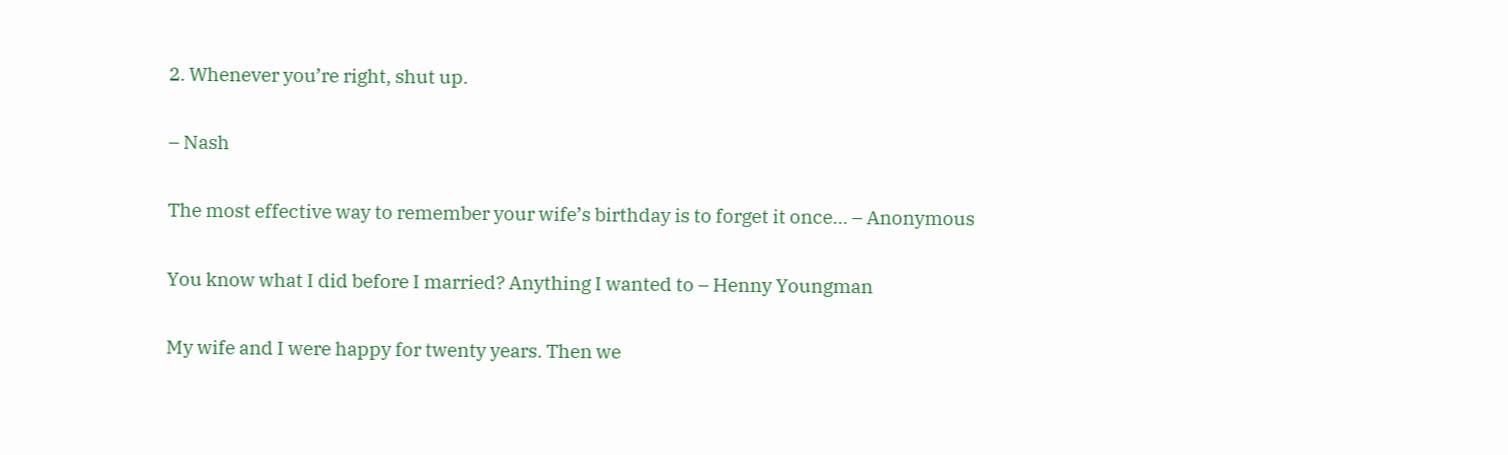2. Whenever you’re right, shut up.

– Nash

The most effective way to remember your wife’s birthday is to forget it once… – Anonymous

You know what I did before I married? Anything I wanted to – Henny Youngman

My wife and I were happy for twenty years. Then we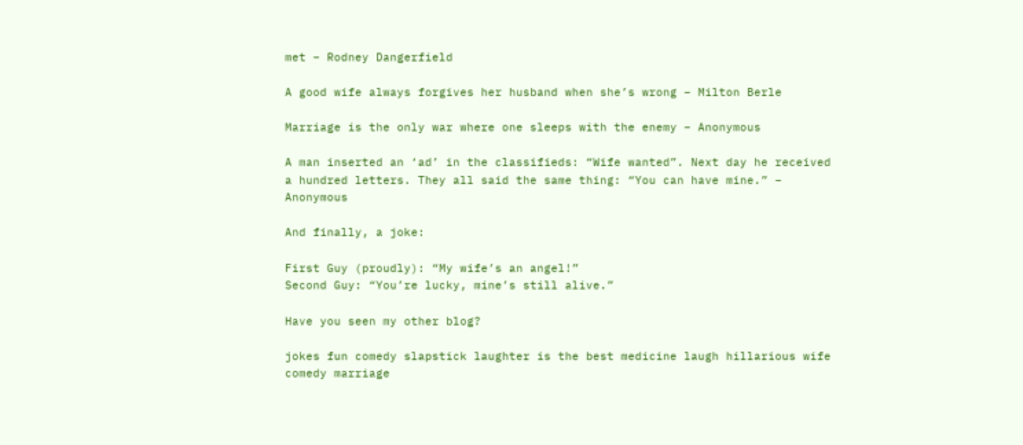met – Rodney Dangerfield

A good wife always forgives her husband when she’s wrong – Milton Berle

Marriage is the only war where one sleeps with the enemy – Anonymous

A man inserted an ‘ad’ in the classifieds: “Wife wanted”. Next day he received a hundred letters. They all said the same thing: “You can have mine.” – Anonymous

And finally, a joke:

First Guy (proudly): “My wife’s an angel!”
Second Guy: “You’re lucky, mine’s still alive.”

Have you seen my other blog?

jokes fun comedy slapstick laughter is the best medicine laugh hillarious wife comedy marriage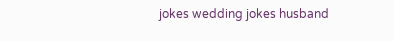jokes wedding jokes husband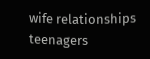wife relationships teenagers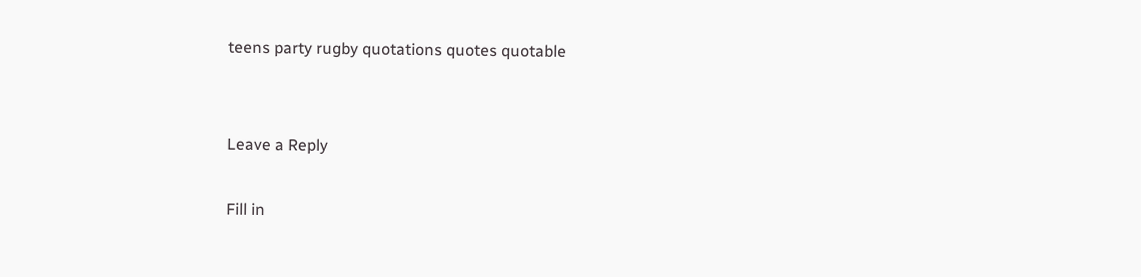teens party rugby quotations quotes quotable


Leave a Reply

Fill in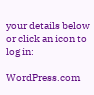your details below or click an icon to log in:

WordPress.com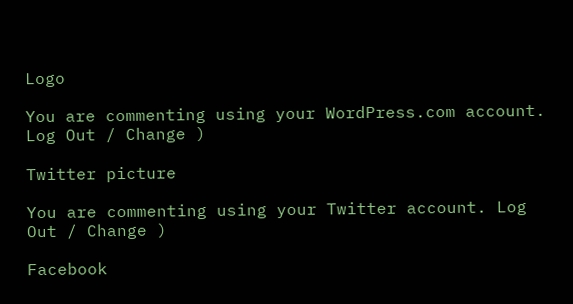Logo

You are commenting using your WordPress.com account. Log Out / Change )

Twitter picture

You are commenting using your Twitter account. Log Out / Change )

Facebook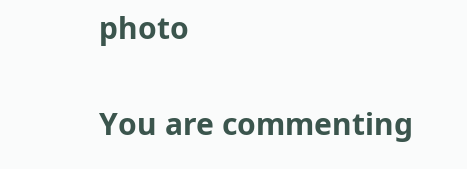photo

You are commenting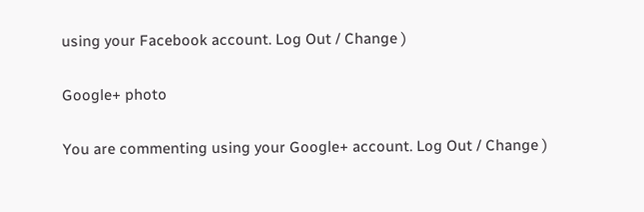using your Facebook account. Log Out / Change )

Google+ photo

You are commenting using your Google+ account. Log Out / Change )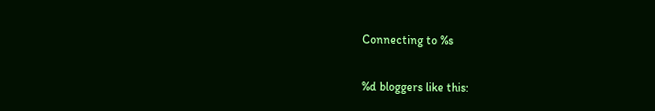Connecting to %s

%d bloggers like this: